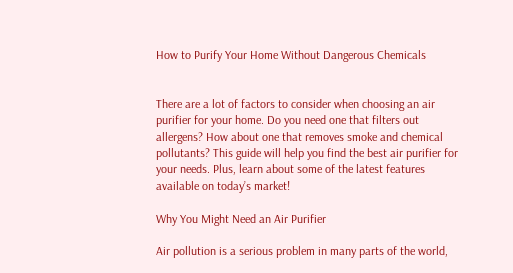How to Purify Your Home Without Dangerous Chemicals


There are a lot of factors to consider when choosing an air purifier for your home. Do you need one that filters out allergens? How about one that removes smoke and chemical pollutants? This guide will help you find the best air purifier for your needs. Plus, learn about some of the latest features available on today’s market!

Why You Might Need an Air Purifier

Air pollution is a serious problem in many parts of the world,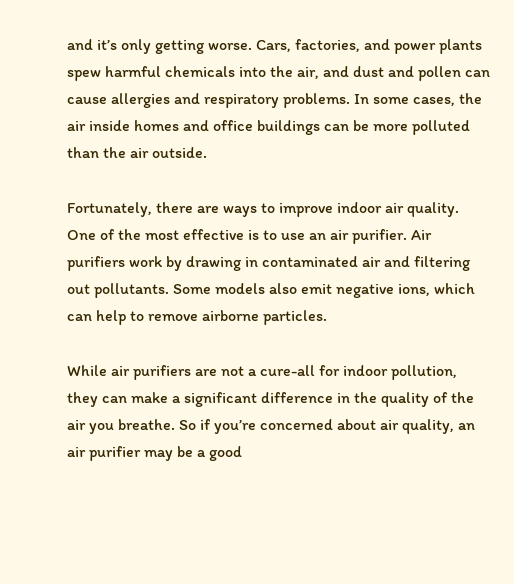and it’s only getting worse. Cars, factories, and power plants spew harmful chemicals into the air, and dust and pollen can cause allergies and respiratory problems. In some cases, the air inside homes and office buildings can be more polluted than the air outside.

Fortunately, there are ways to improve indoor air quality. One of the most effective is to use an air purifier. Air purifiers work by drawing in contaminated air and filtering out pollutants. Some models also emit negative ions, which can help to remove airborne particles.

While air purifiers are not a cure-all for indoor pollution, they can make a significant difference in the quality of the air you breathe. So if you’re concerned about air quality, an air purifier may be a good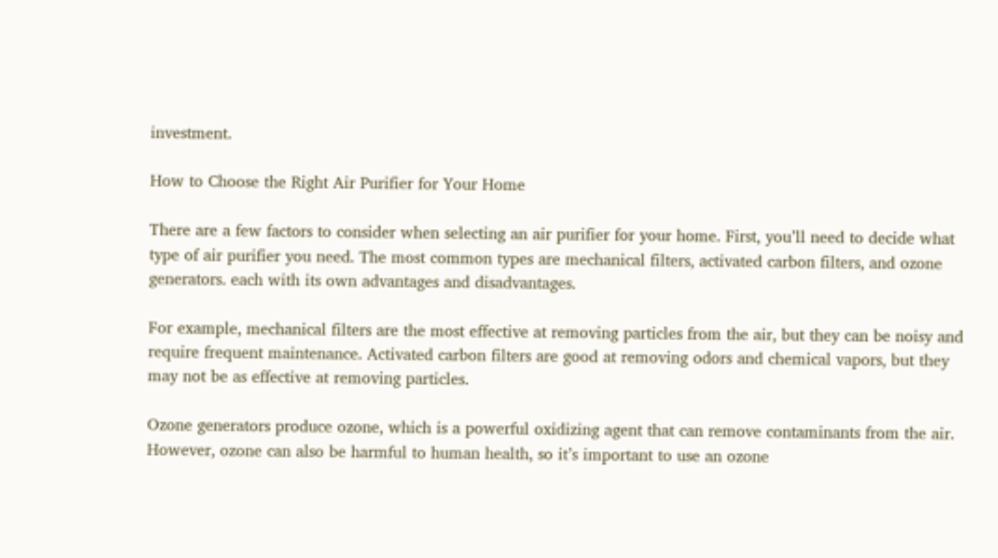investment.

How to Choose the Right Air Purifier for Your Home

There are a few factors to consider when selecting an air purifier for your home. First, you’ll need to decide what type of air purifier you need. The most common types are mechanical filters, activated carbon filters, and ozone generators. each with its own advantages and disadvantages.

For example, mechanical filters are the most effective at removing particles from the air, but they can be noisy and require frequent maintenance. Activated carbon filters are good at removing odors and chemical vapors, but they may not be as effective at removing particles.

Ozone generators produce ozone, which is a powerful oxidizing agent that can remove contaminants from the air. However, ozone can also be harmful to human health, so it’s important to use an ozone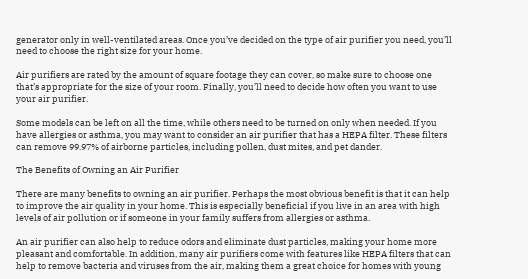generator only in well-ventilated areas. Once you’ve decided on the type of air purifier you need, you’ll need to choose the right size for your home.

Air purifiers are rated by the amount of square footage they can cover, so make sure to choose one that’s appropriate for the size of your room. Finally, you’ll need to decide how often you want to use your air purifier.

Some models can be left on all the time, while others need to be turned on only when needed. If you have allergies or asthma, you may want to consider an air purifier that has a HEPA filter. These filters can remove 99.97% of airborne particles, including pollen, dust mites, and pet dander.

The Benefits of Owning an Air Purifier

There are many benefits to owning an air purifier. Perhaps the most obvious benefit is that it can help to improve the air quality in your home. This is especially beneficial if you live in an area with high levels of air pollution or if someone in your family suffers from allergies or asthma.

An air purifier can also help to reduce odors and eliminate dust particles, making your home more pleasant and comfortable. In addition, many air purifiers come with features like HEPA filters that can help to remove bacteria and viruses from the air, making them a great choice for homes with young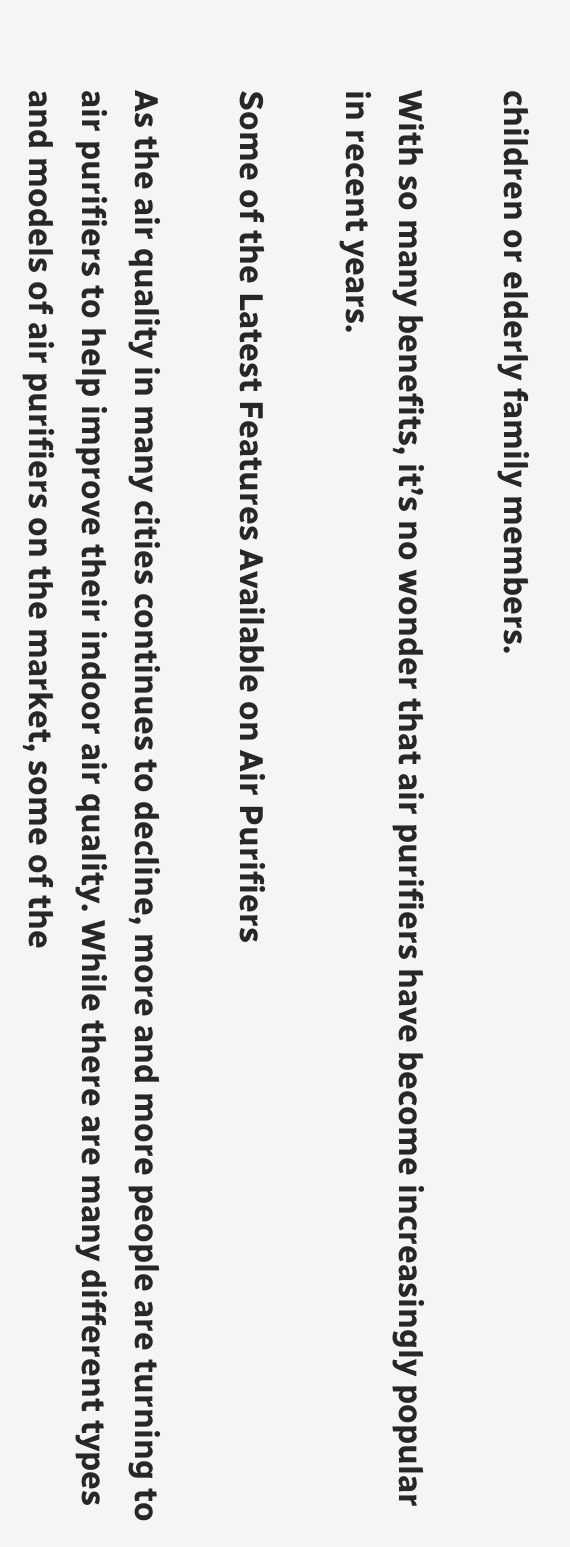children or elderly family members.

With so many benefits, it’s no wonder that air purifiers have become increasingly popular in recent years.

Some of the Latest Features Available on Air Purifiers

As the air quality in many cities continues to decline, more and more people are turning to air purifiers to help improve their indoor air quality. While there are many different types and models of air purifiers on the market, some of the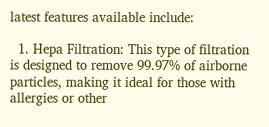latest features available include:

  1. Hepa Filtration: This type of filtration is designed to remove 99.97% of airborne particles, making it ideal for those with allergies or other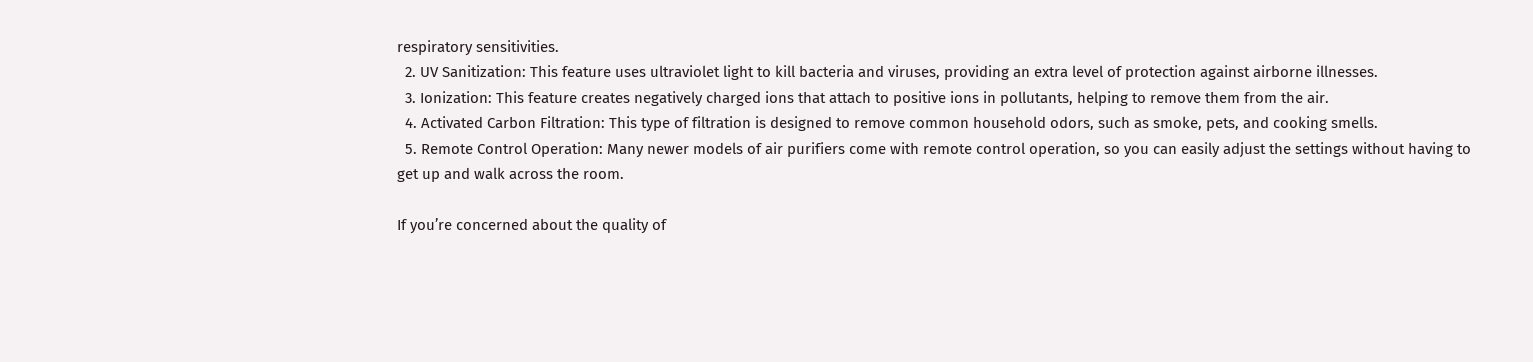respiratory sensitivities.
  2. UV Sanitization: This feature uses ultraviolet light to kill bacteria and viruses, providing an extra level of protection against airborne illnesses.
  3. Ionization: This feature creates negatively charged ions that attach to positive ions in pollutants, helping to remove them from the air.
  4. Activated Carbon Filtration: This type of filtration is designed to remove common household odors, such as smoke, pets, and cooking smells.
  5. Remote Control Operation: Many newer models of air purifiers come with remote control operation, so you can easily adjust the settings without having to get up and walk across the room.

If you’re concerned about the quality of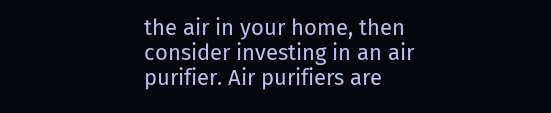the air in your home, then consider investing in an air purifier. Air purifiers are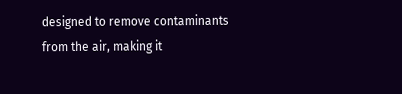designed to remove contaminants from the air, making it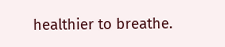healthier to breathe.